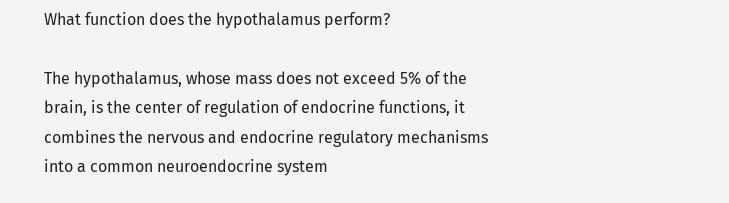What function does the hypothalamus perform?

The hypothalamus, whose mass does not exceed 5% of the brain, is the center of regulation of endocrine functions, it combines the nervous and endocrine regulatory mechanisms into a common neuroendocrine system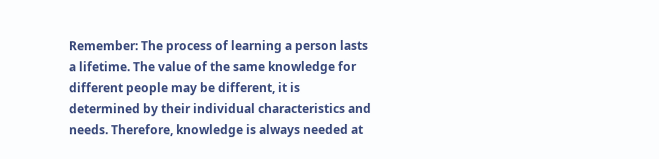Remember: The process of learning a person lasts a lifetime. The value of the same knowledge for different people may be different, it is determined by their individual characteristics and needs. Therefore, knowledge is always needed at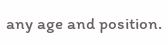any age and position.